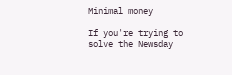Minimal money

If you're trying to solve the Newsday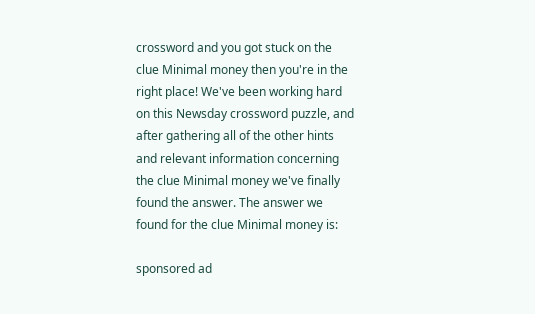crossword and you got stuck on the clue Minimal money then you're in the right place! We've been working hard on this Newsday crossword puzzle, and after gathering all of the other hints and relevant information concerning the clue Minimal money we've finally found the answer. The answer we found for the clue Minimal money is:

sponsored ad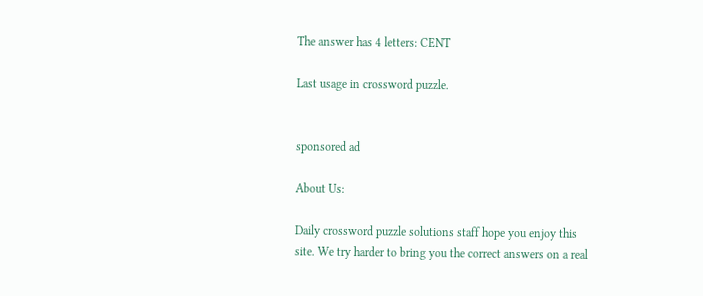The answer has 4 letters: CENT

Last usage in crossword puzzle.


sponsored ad

About Us:

Daily crossword puzzle solutions staff hope you enjoy this site. We try harder to bring you the correct answers on a real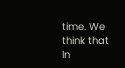time. We think that In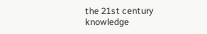the 21st century knowledge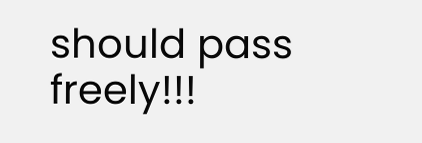should pass freely!!!